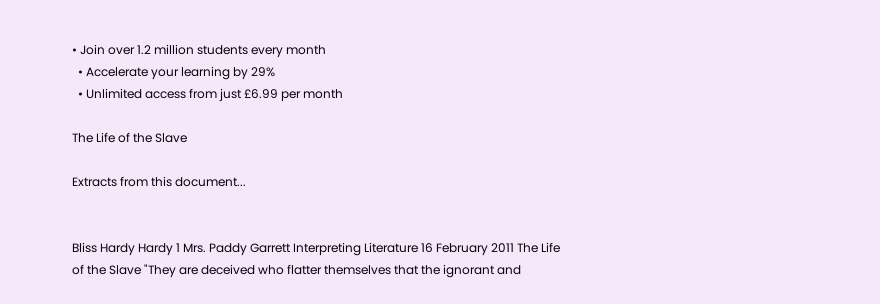• Join over 1.2 million students every month
  • Accelerate your learning by 29%
  • Unlimited access from just £6.99 per month

The Life of the Slave

Extracts from this document...


Bliss Hardy Hardy 1 Mrs. Paddy Garrett Interpreting Literature 16 February 2011 The Life of the Slave "They are deceived who flatter themselves that the ignorant and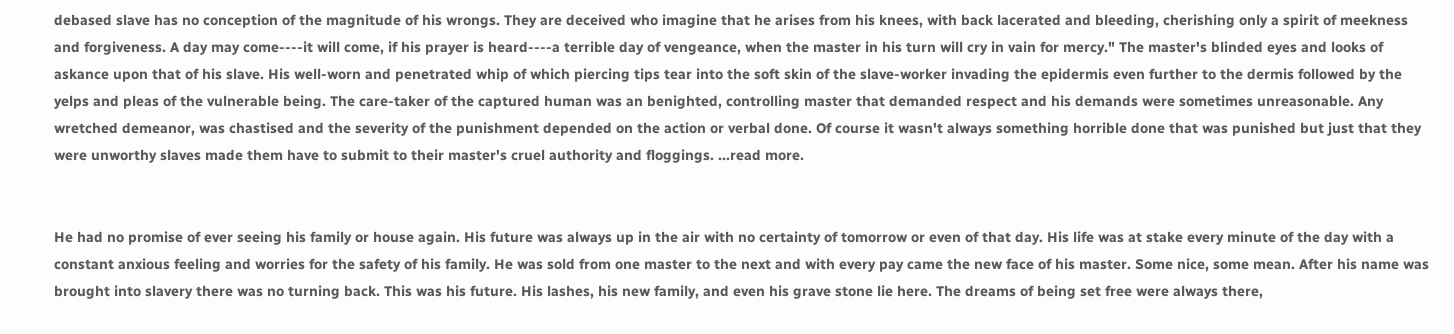debased slave has no conception of the magnitude of his wrongs. They are deceived who imagine that he arises from his knees, with back lacerated and bleeding, cherishing only a spirit of meekness and forgiveness. A day may come----it will come, if his prayer is heard----a terrible day of vengeance, when the master in his turn will cry in vain for mercy." The master's blinded eyes and looks of askance upon that of his slave. His well-worn and penetrated whip of which piercing tips tear into the soft skin of the slave-worker invading the epidermis even further to the dermis followed by the yelps and pleas of the vulnerable being. The care-taker of the captured human was an benighted, controlling master that demanded respect and his demands were sometimes unreasonable. Any wretched demeanor, was chastised and the severity of the punishment depended on the action or verbal done. Of course it wasn't always something horrible done that was punished but just that they were unworthy slaves made them have to submit to their master's cruel authority and floggings. ...read more.


He had no promise of ever seeing his family or house again. His future was always up in the air with no certainty of tomorrow or even of that day. His life was at stake every minute of the day with a constant anxious feeling and worries for the safety of his family. He was sold from one master to the next and with every pay came the new face of his master. Some nice, some mean. After his name was brought into slavery there was no turning back. This was his future. His lashes, his new family, and even his grave stone lie here. The dreams of being set free were always there,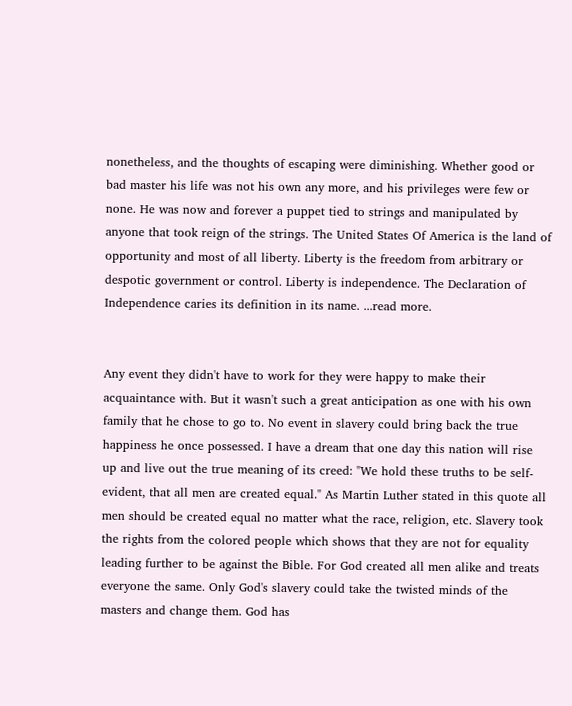nonetheless, and the thoughts of escaping were diminishing. Whether good or bad master his life was not his own any more, and his privileges were few or none. He was now and forever a puppet tied to strings and manipulated by anyone that took reign of the strings. The United States Of America is the land of opportunity and most of all liberty. Liberty is the freedom from arbitrary or despotic government or control. Liberty is independence. The Declaration of Independence caries its definition in its name. ...read more.


Any event they didn't have to work for they were happy to make their acquaintance with. But it wasn't such a great anticipation as one with his own family that he chose to go to. No event in slavery could bring back the true happiness he once possessed. I have a dream that one day this nation will rise up and live out the true meaning of its creed: "We hold these truths to be self-evident, that all men are created equal." As Martin Luther stated in this quote all men should be created equal no matter what the race, religion, etc. Slavery took the rights from the colored people which shows that they are not for equality leading further to be against the Bible. For God created all men alike and treats everyone the same. Only God's slavery could take the twisted minds of the masters and change them. God has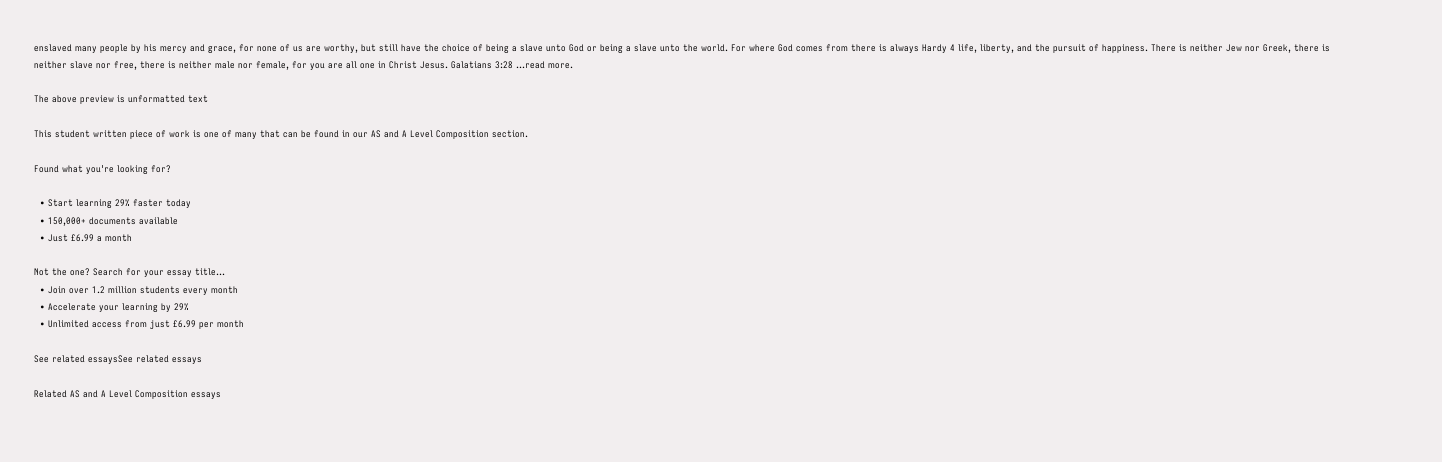enslaved many people by his mercy and grace, for none of us are worthy, but still have the choice of being a slave unto God or being a slave unto the world. For where God comes from there is always Hardy 4 life, liberty, and the pursuit of happiness. There is neither Jew nor Greek, there is neither slave nor free, there is neither male nor female, for you are all one in Christ Jesus. Galatians 3:28 ...read more.

The above preview is unformatted text

This student written piece of work is one of many that can be found in our AS and A Level Composition section.

Found what you're looking for?

  • Start learning 29% faster today
  • 150,000+ documents available
  • Just £6.99 a month

Not the one? Search for your essay title...
  • Join over 1.2 million students every month
  • Accelerate your learning by 29%
  • Unlimited access from just £6.99 per month

See related essaysSee related essays

Related AS and A Level Composition essays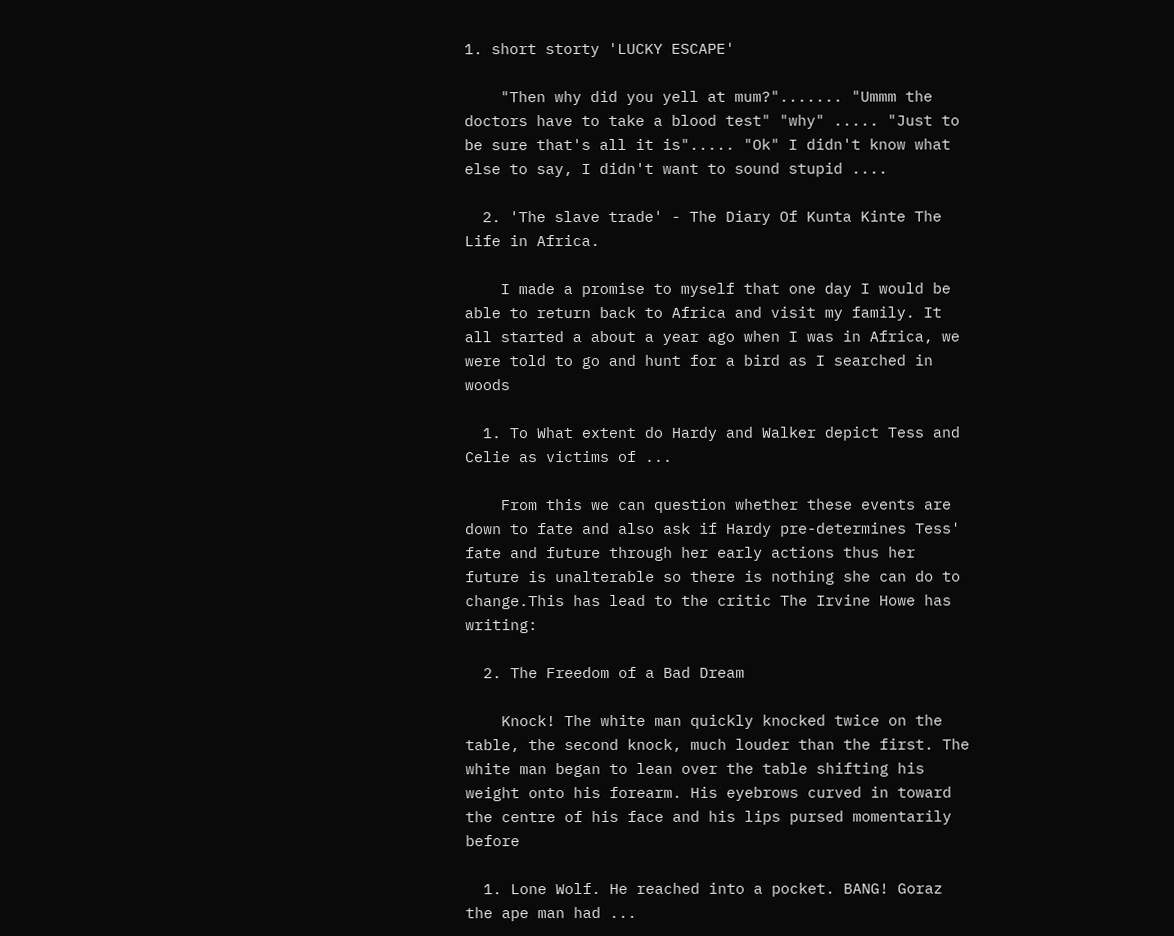1. short storty 'LUCKY ESCAPE'

    "Then why did you yell at mum?"....... "Ummm the doctors have to take a blood test" "why" ..... "Just to be sure that's all it is"..... "Ok" I didn't know what else to say, I didn't want to sound stupid ....

  2. 'The slave trade' - The Diary Of Kunta Kinte The Life in Africa.

    I made a promise to myself that one day I would be able to return back to Africa and visit my family. It all started a about a year ago when I was in Africa, we were told to go and hunt for a bird as I searched in woods

  1. To What extent do Hardy and Walker depict Tess and Celie as victims of ...

    From this we can question whether these events are down to fate and also ask if Hardy pre-determines Tess' fate and future through her early actions thus her future is unalterable so there is nothing she can do to change.This has lead to the critic The Irvine Howe has writing:

  2. The Freedom of a Bad Dream

    Knock! The white man quickly knocked twice on the table, the second knock, much louder than the first. The white man began to lean over the table shifting his weight onto his forearm. His eyebrows curved in toward the centre of his face and his lips pursed momentarily before

  1. Lone Wolf. He reached into a pocket. BANG! Goraz the ape man had ...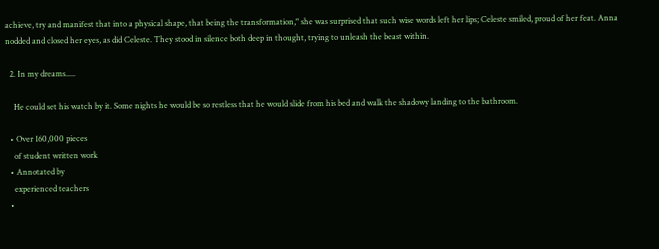achieve, try and manifest that into a physical shape, that being the transformation," she was surprised that such wise words left her lips; Celeste smiled, proud of her feat. Anna nodded and closed her eyes, as did Celeste. They stood in silence both deep in thought, trying to unleash the beast within.

  2. In my dreams.....

    He could set his watch by it. Some nights he would be so restless that he would slide from his bed and walk the shadowy landing to the bathroom.

  • Over 160,000 pieces
    of student written work
  • Annotated by
    experienced teachers
  •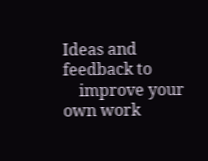Ideas and feedback to
    improve your own work